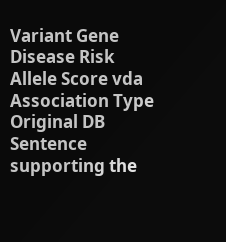Variant Gene Disease Risk Allele Score vda Association Type Original DB Sentence supporting the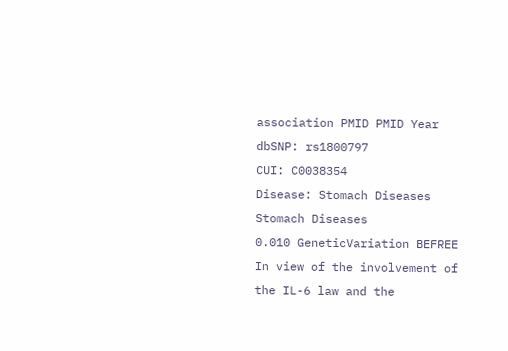association PMID PMID Year
dbSNP: rs1800797
CUI: C0038354
Disease: Stomach Diseases
Stomach Diseases
0.010 GeneticVariation BEFREE In view of the involvement of the IL-6 law and the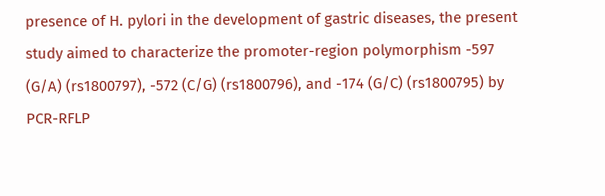presence of H. pylori in the development of gastric diseases, the present study aimed to characterize the promoter-region polymorphism -597 (G/A) (rs1800797), -572 (C/G) (rs1800796), and -174 (G/C) (rs1800795) by PCR-RFLP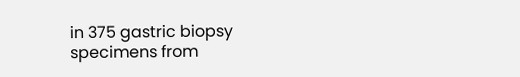in 375 gastric biopsy specimens from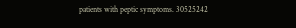patients with peptic symptoms. 30525242